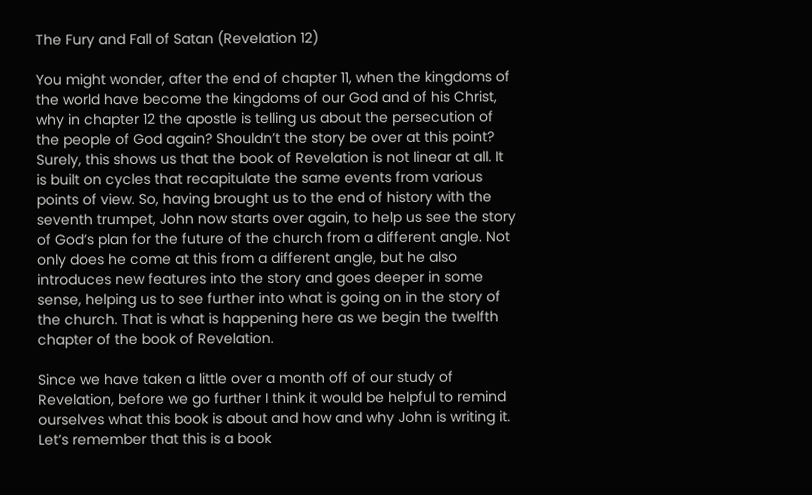The Fury and Fall of Satan (Revelation 12)

You might wonder, after the end of chapter 11, when the kingdoms of the world have become the kingdoms of our God and of his Christ, why in chapter 12 the apostle is telling us about the persecution of the people of God again? Shouldn’t the story be over at this point? Surely, this shows us that the book of Revelation is not linear at all. It is built on cycles that recapitulate the same events from various points of view. So, having brought us to the end of history with the seventh trumpet, John now starts over again, to help us see the story of God’s plan for the future of the church from a different angle. Not only does he come at this from a different angle, but he also introduces new features into the story and goes deeper in some sense, helping us to see further into what is going on in the story of the church. That is what is happening here as we begin the twelfth chapter of the book of Revelation.

Since we have taken a little over a month off of our study of Revelation, before we go further I think it would be helpful to remind ourselves what this book is about and how and why John is writing it. Let’s remember that this is a book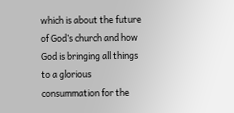which is about the future of God’s church and how God is bringing all things to a glorious consummation for the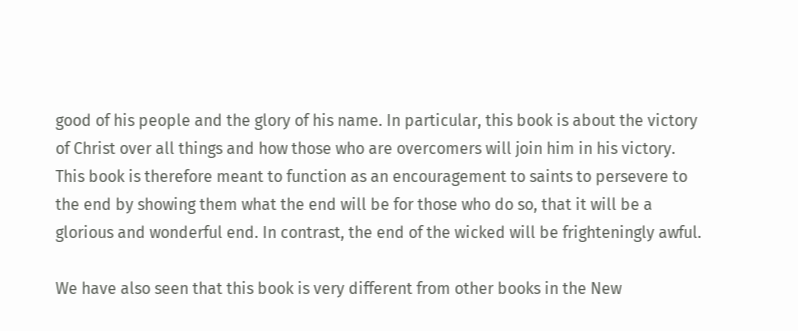good of his people and the glory of his name. In particular, this book is about the victory of Christ over all things and how those who are overcomers will join him in his victory. This book is therefore meant to function as an encouragement to saints to persevere to the end by showing them what the end will be for those who do so, that it will be a glorious and wonderful end. In contrast, the end of the wicked will be frighteningly awful.

We have also seen that this book is very different from other books in the New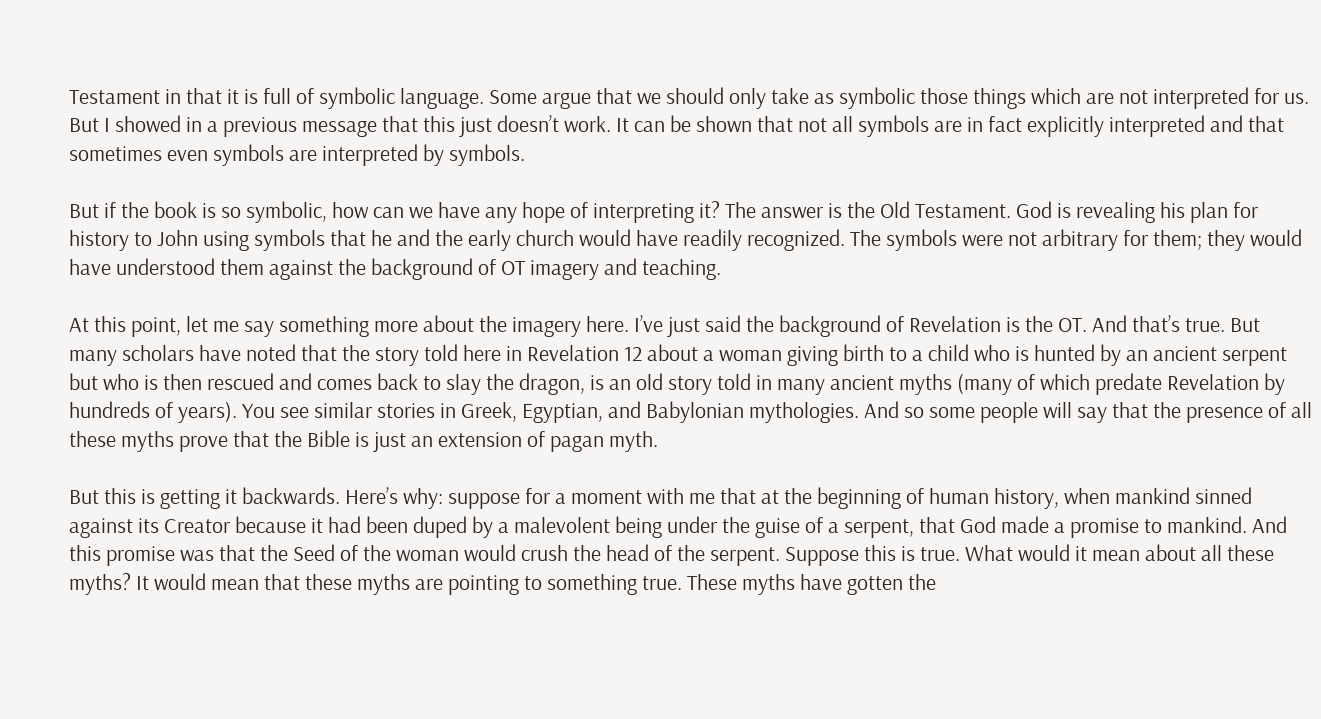Testament in that it is full of symbolic language. Some argue that we should only take as symbolic those things which are not interpreted for us. But I showed in a previous message that this just doesn’t work. It can be shown that not all symbols are in fact explicitly interpreted and that sometimes even symbols are interpreted by symbols.

But if the book is so symbolic, how can we have any hope of interpreting it? The answer is the Old Testament. God is revealing his plan for history to John using symbols that he and the early church would have readily recognized. The symbols were not arbitrary for them; they would have understood them against the background of OT imagery and teaching.

At this point, let me say something more about the imagery here. I’ve just said the background of Revelation is the OT. And that’s true. But many scholars have noted that the story told here in Revelation 12 about a woman giving birth to a child who is hunted by an ancient serpent but who is then rescued and comes back to slay the dragon, is an old story told in many ancient myths (many of which predate Revelation by hundreds of years). You see similar stories in Greek, Egyptian, and Babylonian mythologies. And so some people will say that the presence of all these myths prove that the Bible is just an extension of pagan myth.

But this is getting it backwards. Here’s why: suppose for a moment with me that at the beginning of human history, when mankind sinned against its Creator because it had been duped by a malevolent being under the guise of a serpent, that God made a promise to mankind. And this promise was that the Seed of the woman would crush the head of the serpent. Suppose this is true. What would it mean about all these myths? It would mean that these myths are pointing to something true. These myths have gotten the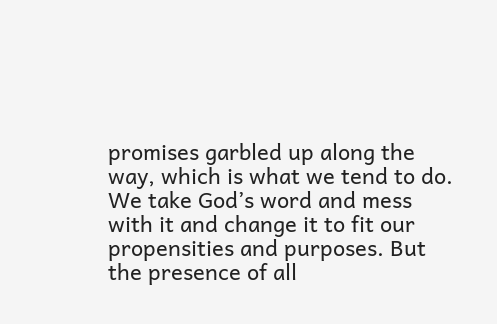promises garbled up along the way, which is what we tend to do. We take God’s word and mess with it and change it to fit our propensities and purposes. But the presence of all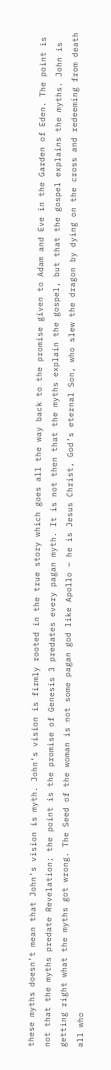these myths doesn’t mean that John’s vision is myth. John’s vision is firmly rooted in the true story which goes all the way back to the promise given to Adam and Eve in the Garden of Eden. The point is not that the myths predate Revelation; the point is the promise of Genesis 3 predates every pagan myth. It is not then that the myths explain the gospel, but that the gospel explains the myths. John is getting right what the myths got wrong. The Seed of the woman is not some pagan god like Apollo – he is Jesus Christ, God’s eternal Son, who slew the dragon by dying on the cross and redeeming from death all who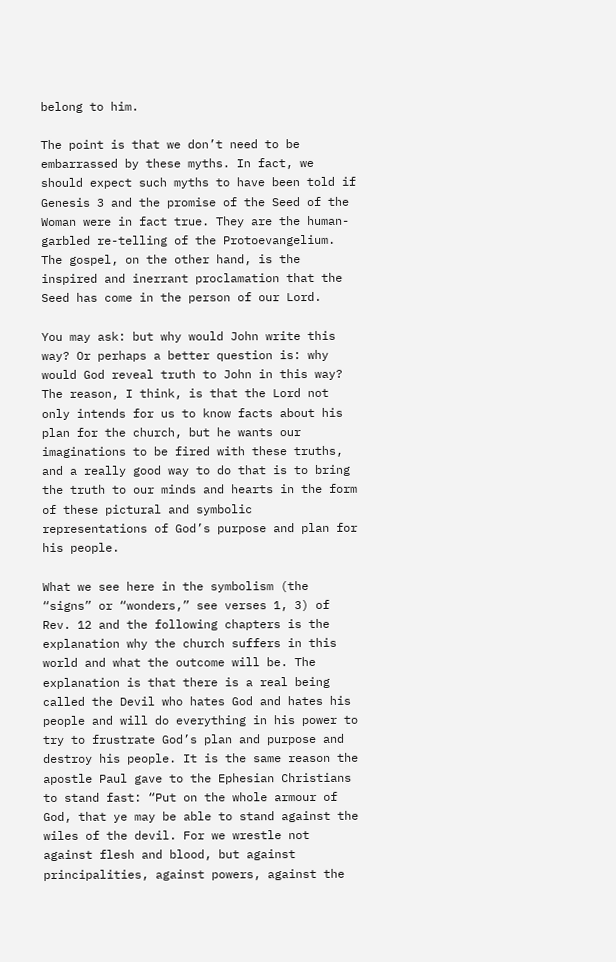belong to him.

The point is that we don’t need to be embarrassed by these myths. In fact, we should expect such myths to have been told if Genesis 3 and the promise of the Seed of the Woman were in fact true. They are the human-garbled re-telling of the Protoevangelium. The gospel, on the other hand, is the inspired and inerrant proclamation that the Seed has come in the person of our Lord.

You may ask: but why would John write this way? Or perhaps a better question is: why would God reveal truth to John in this way? The reason, I think, is that the Lord not only intends for us to know facts about his plan for the church, but he wants our imaginations to be fired with these truths, and a really good way to do that is to bring the truth to our minds and hearts in the form of these pictural and symbolic representations of God’s purpose and plan for his people.

What we see here in the symbolism (the “signs” or “wonders,” see verses 1, 3) of Rev. 12 and the following chapters is the explanation why the church suffers in this world and what the outcome will be. The explanation is that there is a real being called the Devil who hates God and hates his people and will do everything in his power to try to frustrate God’s plan and purpose and destroy his people. It is the same reason the apostle Paul gave to the Ephesian Christians to stand fast: “Put on the whole armour of God, that ye may be able to stand against the wiles of the devil. For we wrestle not against flesh and blood, but against principalities, against powers, against the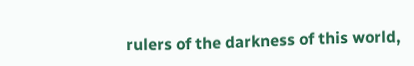rulers of the darkness of this world,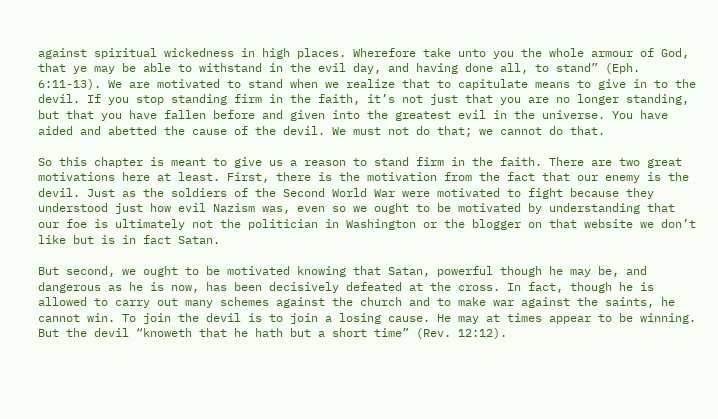against spiritual wickedness in high places. Wherefore take unto you the whole armour of God, that ye may be able to withstand in the evil day, and having done all, to stand” (Eph. 6:11-13). We are motivated to stand when we realize that to capitulate means to give in to the devil. If you stop standing firm in the faith, it’s not just that you are no longer standing, but that you have fallen before and given into the greatest evil in the universe. You have aided and abetted the cause of the devil. We must not do that; we cannot do that.

So this chapter is meant to give us a reason to stand firm in the faith. There are two great motivations here at least. First, there is the motivation from the fact that our enemy is the devil. Just as the soldiers of the Second World War were motivated to fight because they understood just how evil Nazism was, even so we ought to be motivated by understanding that our foe is ultimately not the politician in Washington or the blogger on that website we don’t like but is in fact Satan.

But second, we ought to be motivated knowing that Satan, powerful though he may be, and dangerous as he is now, has been decisively defeated at the cross. In fact, though he is allowed to carry out many schemes against the church and to make war against the saints, he cannot win. To join the devil is to join a losing cause. He may at times appear to be winning. But the devil “knoweth that he hath but a short time” (Rev. 12:12).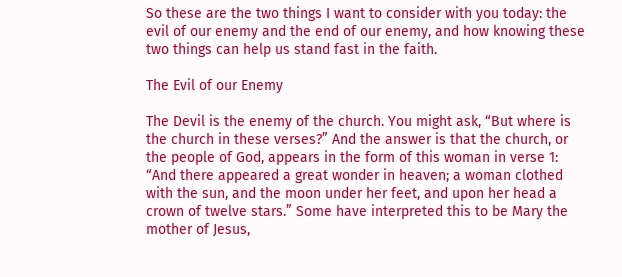So these are the two things I want to consider with you today: the evil of our enemy and the end of our enemy, and how knowing these two things can help us stand fast in the faith.

The Evil of our Enemy

The Devil is the enemy of the church. You might ask, “But where is the church in these verses?” And the answer is that the church, or the people of God, appears in the form of this woman in verse 1: “And there appeared a great wonder in heaven; a woman clothed with the sun, and the moon under her feet, and upon her head a crown of twelve stars.” Some have interpreted this to be Mary the mother of Jesus,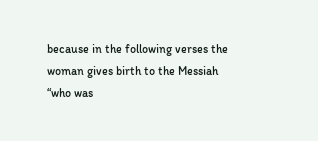because in the following verses the woman gives birth to the Messiah “who was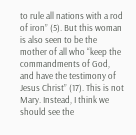to rule all nations with a rod of iron” (5). But this woman is also seen to be the mother of all who “keep the commandments of God, and have the testimony of Jesus Christ” (17). This is not Mary. Instead, I think we should see the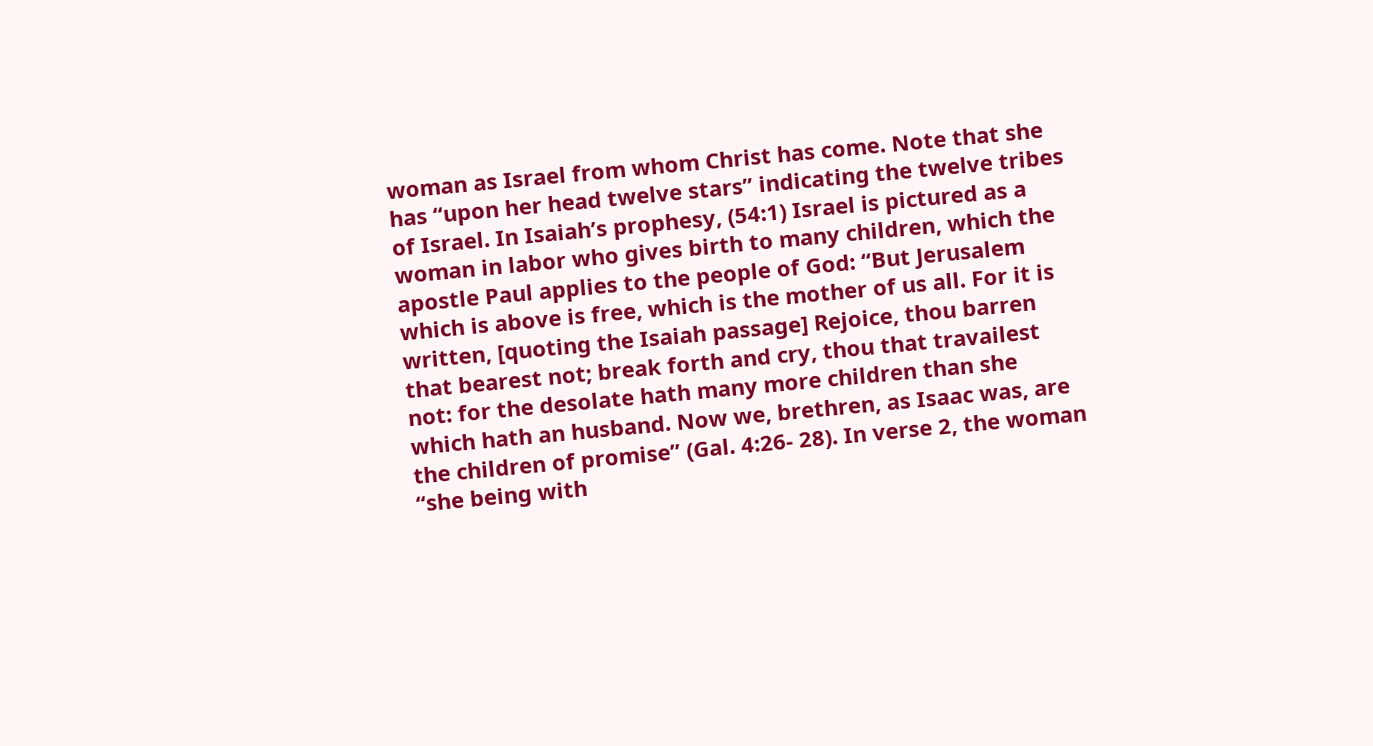woman as Israel from whom Christ has come. Note that she has “upon her head twelve stars” indicating the twelve tribes of Israel. In Isaiah’s prophesy, (54:1) Israel is pictured as a woman in labor who gives birth to many children, which the apostle Paul applies to the people of God: “But Jerusalem which is above is free, which is the mother of us all. For it is written, [quoting the Isaiah passage] Rejoice, thou barren that bearest not; break forth and cry, thou that travailest not: for the desolate hath many more children than she which hath an husband. Now we, brethren, as Isaac was, are the children of promise” (Gal. 4:26- 28). In verse 2, the woman “she being with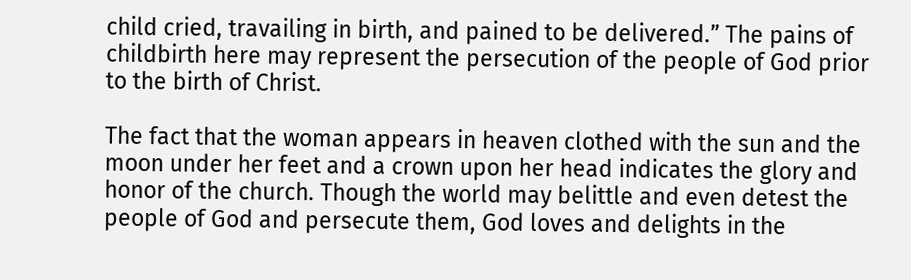child cried, travailing in birth, and pained to be delivered.” The pains of childbirth here may represent the persecution of the people of God prior to the birth of Christ.

The fact that the woman appears in heaven clothed with the sun and the moon under her feet and a crown upon her head indicates the glory and honor of the church. Though the world may belittle and even detest the people of God and persecute them, God loves and delights in the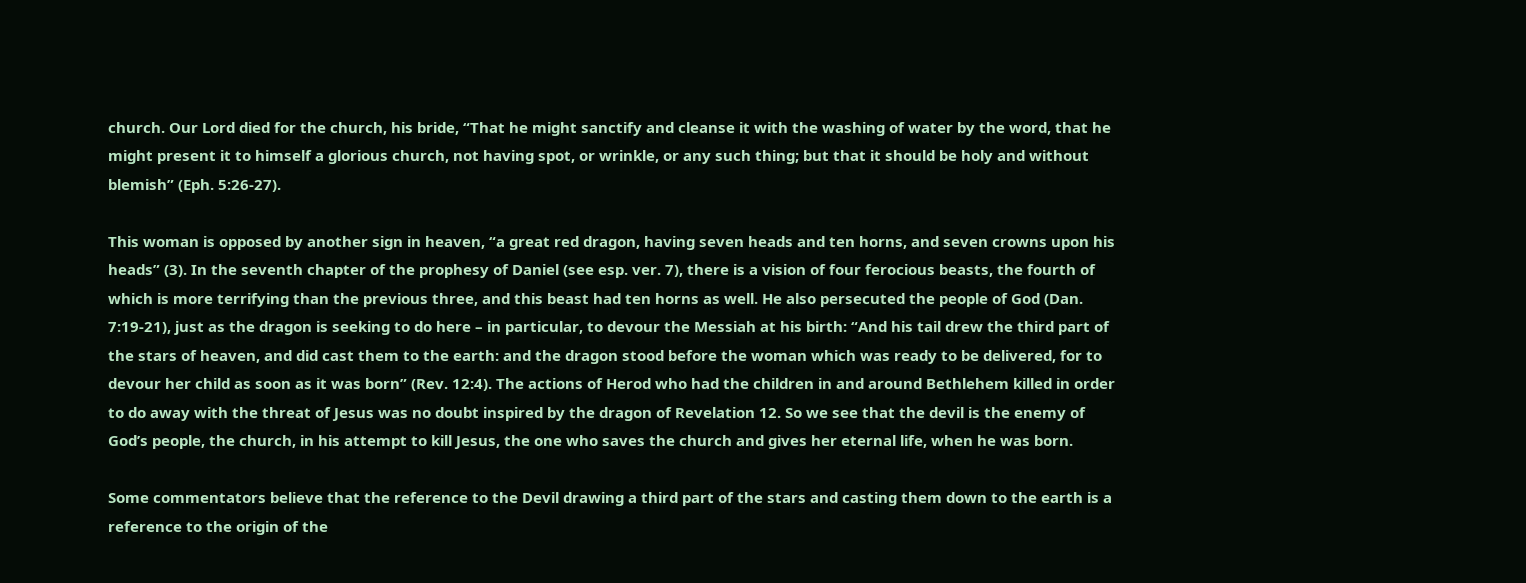church. Our Lord died for the church, his bride, “That he might sanctify and cleanse it with the washing of water by the word, that he might present it to himself a glorious church, not having spot, or wrinkle, or any such thing; but that it should be holy and without blemish” (Eph. 5:26-27).

This woman is opposed by another sign in heaven, “a great red dragon, having seven heads and ten horns, and seven crowns upon his heads” (3). In the seventh chapter of the prophesy of Daniel (see esp. ver. 7), there is a vision of four ferocious beasts, the fourth of which is more terrifying than the previous three, and this beast had ten horns as well. He also persecuted the people of God (Dan. 7:19-21), just as the dragon is seeking to do here – in particular, to devour the Messiah at his birth: “And his tail drew the third part of the stars of heaven, and did cast them to the earth: and the dragon stood before the woman which was ready to be delivered, for to devour her child as soon as it was born” (Rev. 12:4). The actions of Herod who had the children in and around Bethlehem killed in order to do away with the threat of Jesus was no doubt inspired by the dragon of Revelation 12. So we see that the devil is the enemy of God’s people, the church, in his attempt to kill Jesus, the one who saves the church and gives her eternal life, when he was born.

Some commentators believe that the reference to the Devil drawing a third part of the stars and casting them down to the earth is a reference to the origin of the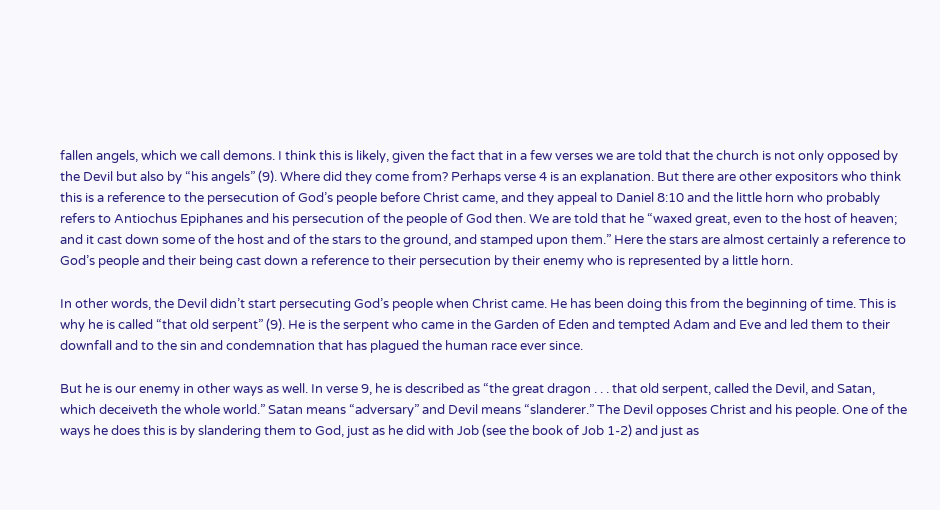fallen angels, which we call demons. I think this is likely, given the fact that in a few verses we are told that the church is not only opposed by the Devil but also by “his angels” (9). Where did they come from? Perhaps verse 4 is an explanation. But there are other expositors who think this is a reference to the persecution of God’s people before Christ came, and they appeal to Daniel 8:10 and the little horn who probably refers to Antiochus Epiphanes and his persecution of the people of God then. We are told that he “waxed great, even to the host of heaven; and it cast down some of the host and of the stars to the ground, and stamped upon them.” Here the stars are almost certainly a reference to God’s people and their being cast down a reference to their persecution by their enemy who is represented by a little horn.

In other words, the Devil didn’t start persecuting God’s people when Christ came. He has been doing this from the beginning of time. This is why he is called “that old serpent” (9). He is the serpent who came in the Garden of Eden and tempted Adam and Eve and led them to their downfall and to the sin and condemnation that has plagued the human race ever since.

But he is our enemy in other ways as well. In verse 9, he is described as “the great dragon . . . that old serpent, called the Devil, and Satan, which deceiveth the whole world.” Satan means “adversary” and Devil means “slanderer.” The Devil opposes Christ and his people. One of the ways he does this is by slandering them to God, just as he did with Job (see the book of Job 1-2) and just as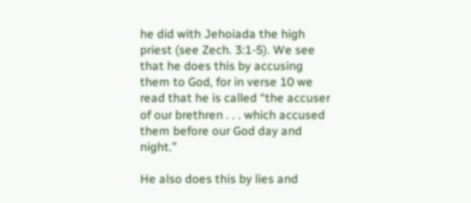he did with Jehoiada the high priest (see Zech. 3:1-5). We see that he does this by accusing them to God, for in verse 10 we read that he is called “the accuser of our brethren . . . which accused them before our God day and night.”

He also does this by lies and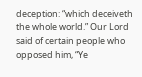deception: “which deceiveth the whole world.” Our Lord said of certain people who opposed him, “Ye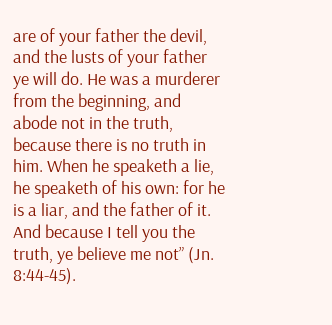are of your father the devil, and the lusts of your father ye will do. He was a murderer from the beginning, and abode not in the truth, because there is no truth in him. When he speaketh a lie, he speaketh of his own: for he is a liar, and the father of it. And because I tell you the truth, ye believe me not” (Jn. 8:44-45).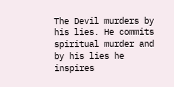The Devil murders by his lies. He commits spiritual murder and by his lies he inspires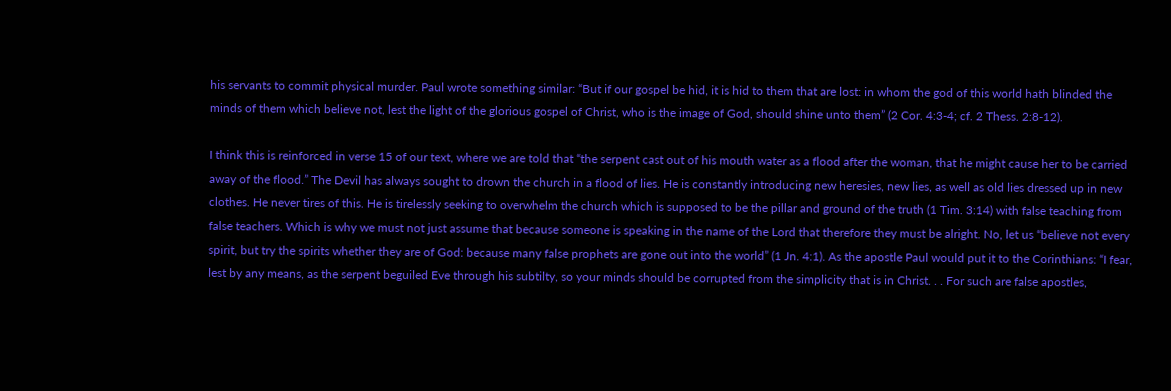his servants to commit physical murder. Paul wrote something similar: “But if our gospel be hid, it is hid to them that are lost: in whom the god of this world hath blinded the minds of them which believe not, lest the light of the glorious gospel of Christ, who is the image of God, should shine unto them” (2 Cor. 4:3-4; cf. 2 Thess. 2:8-12).

I think this is reinforced in verse 15 of our text, where we are told that “the serpent cast out of his mouth water as a flood after the woman, that he might cause her to be carried away of the flood.” The Devil has always sought to drown the church in a flood of lies. He is constantly introducing new heresies, new lies, as well as old lies dressed up in new clothes. He never tires of this. He is tirelessly seeking to overwhelm the church which is supposed to be the pillar and ground of the truth (1 Tim. 3:14) with false teaching from false teachers. Which is why we must not just assume that because someone is speaking in the name of the Lord that therefore they must be alright. No, let us “believe not every spirit, but try the spirits whether they are of God: because many false prophets are gone out into the world” (1 Jn. 4:1). As the apostle Paul would put it to the Corinthians: “I fear, lest by any means, as the serpent beguiled Eve through his subtilty, so your minds should be corrupted from the simplicity that is in Christ. . . For such are false apostles,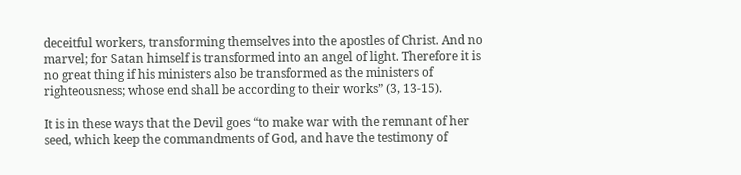deceitful workers, transforming themselves into the apostles of Christ. And no marvel; for Satan himself is transformed into an angel of light. Therefore it is no great thing if his ministers also be transformed as the ministers of righteousness; whose end shall be according to their works” (3, 13-15).

It is in these ways that the Devil goes “to make war with the remnant of her seed, which keep the commandments of God, and have the testimony of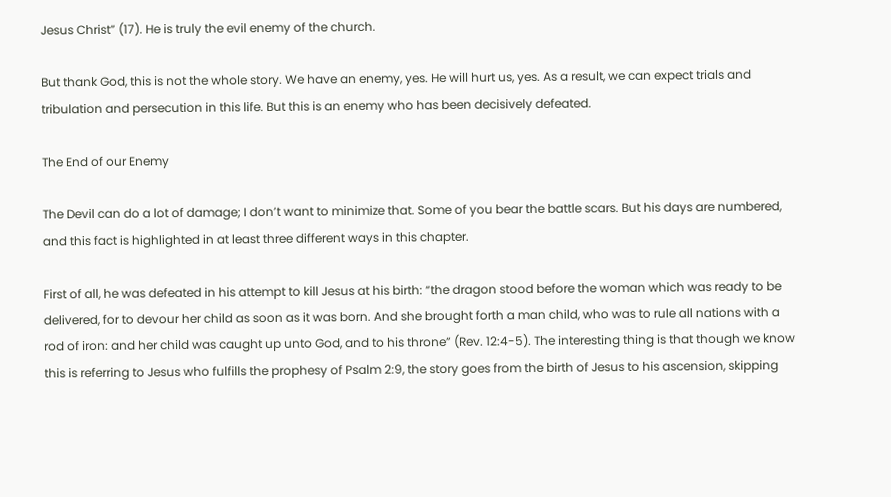Jesus Christ” (17). He is truly the evil enemy of the church.

But thank God, this is not the whole story. We have an enemy, yes. He will hurt us, yes. As a result, we can expect trials and tribulation and persecution in this life. But this is an enemy who has been decisively defeated.

The End of our Enemy

The Devil can do a lot of damage; I don’t want to minimize that. Some of you bear the battle scars. But his days are numbered, and this fact is highlighted in at least three different ways in this chapter.

First of all, he was defeated in his attempt to kill Jesus at his birth: “the dragon stood before the woman which was ready to be delivered, for to devour her child as soon as it was born. And she brought forth a man child, who was to rule all nations with a rod of iron: and her child was caught up unto God, and to his throne” (Rev. 12:4-5). The interesting thing is that though we know this is referring to Jesus who fulfills the prophesy of Psalm 2:9, the story goes from the birth of Jesus to his ascension, skipping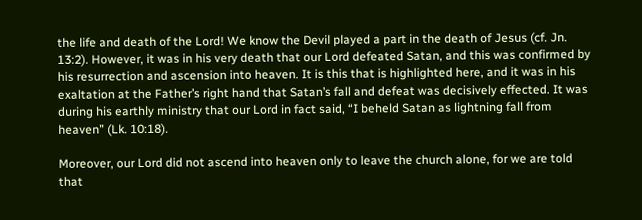the life and death of the Lord! We know the Devil played a part in the death of Jesus (cf. Jn. 13:2). However, it was in his very death that our Lord defeated Satan, and this was confirmed by his resurrection and ascension into heaven. It is this that is highlighted here, and it was in his exaltation at the Father’s right hand that Satan’s fall and defeat was decisively effected. It was during his earthly ministry that our Lord in fact said, “I beheld Satan as lightning fall from heaven” (Lk. 10:18).

Moreover, our Lord did not ascend into heaven only to leave the church alone, for we are told that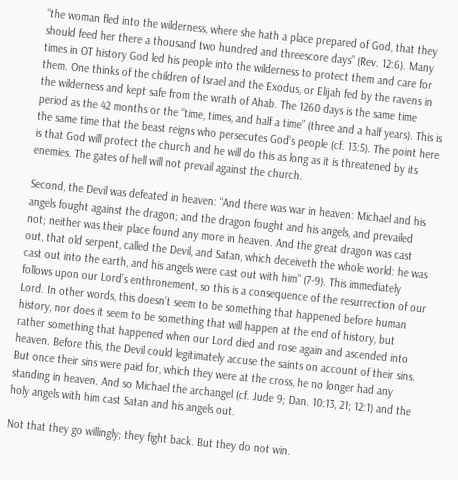“the woman fled into the wilderness, where she hath a place prepared of God, that they should feed her there a thousand two hundred and threescore days” (Rev. 12:6). Many times in OT history God led his people into the wilderness to protect them and care for them. One thinks of the children of Israel and the Exodus, or Elijah fed by the ravens in the wilderness and kept safe from the wrath of Ahab. The 1260 days is the same time period as the 42 months or the “time, times, and half a time” (three and a half years). This is the same time that the beast reigns who persecutes God’s people (cf. 13:5). The point here is that God will protect the church and he will do this as long as it is threatened by its enemies. The gates of hell will not prevail against the church.

Second, the Devil was defeated in heaven: “And there was war in heaven: Michael and his angels fought against the dragon; and the dragon fought and his angels, and prevailed not; neither was their place found any more in heaven. And the great dragon was cast out, that old serpent, called the Devil, and Satan, which deceiveth the whole world: he was cast out into the earth, and his angels were cast out with him” (7-9). This immediately follows upon our Lord’s enthronement, so this is a consequence of the resurrection of our Lord. In other words, this doesn’t seem to be something that happened before human history, nor does it seem to be something that will happen at the end of history, but rather something that happened when our Lord died and rose again and ascended into heaven. Before this, the Devil could legitimately accuse the saints on account of their sins. But once their sins were paid for, which they were at the cross, he no longer had any standing in heaven. And so Michael the archangel (cf. Jude 9; Dan. 10:13, 21; 12:1) and the holy angels with him cast Satan and his angels out.

Not that they go willingly; they fight back. But they do not win.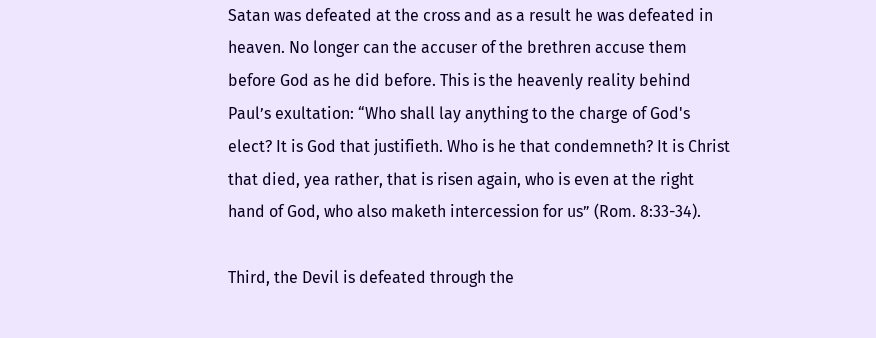Satan was defeated at the cross and as a result he was defeated in heaven. No longer can the accuser of the brethren accuse them before God as he did before. This is the heavenly reality behind Paul’s exultation: “Who shall lay anything to the charge of God's elect? It is God that justifieth. Who is he that condemneth? It is Christ that died, yea rather, that is risen again, who is even at the right hand of God, who also maketh intercession for us” (Rom. 8:33-34).

Third, the Devil is defeated through the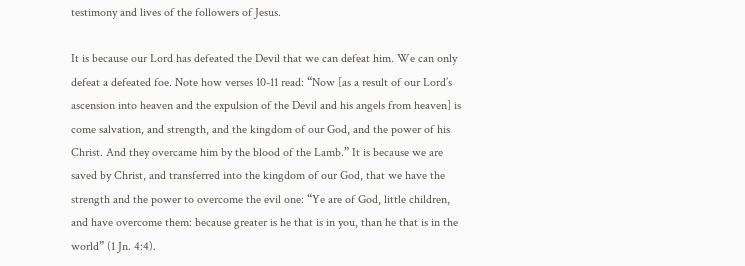testimony and lives of the followers of Jesus.

It is because our Lord has defeated the Devil that we can defeat him. We can only defeat a defeated foe. Note how verses 10-11 read: “Now [as a result of our Lord’s ascension into heaven and the expulsion of the Devil and his angels from heaven] is come salvation, and strength, and the kingdom of our God, and the power of his Christ. And they overcame him by the blood of the Lamb.” It is because we are saved by Christ, and transferred into the kingdom of our God, that we have the strength and the power to overcome the evil one: “Ye are of God, little children, and have overcome them: because greater is he that is in you, than he that is in the world” (1 Jn. 4:4).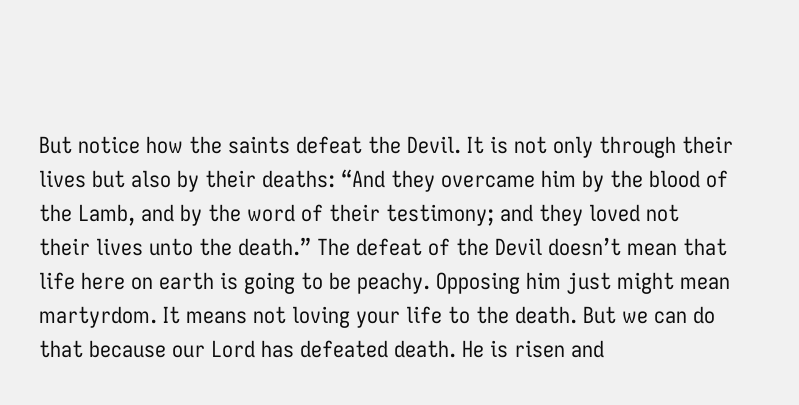But notice how the saints defeat the Devil. It is not only through their lives but also by their deaths: “And they overcame him by the blood of the Lamb, and by the word of their testimony; and they loved not their lives unto the death.” The defeat of the Devil doesn’t mean that life here on earth is going to be peachy. Opposing him just might mean martyrdom. It means not loving your life to the death. But we can do that because our Lord has defeated death. He is risen and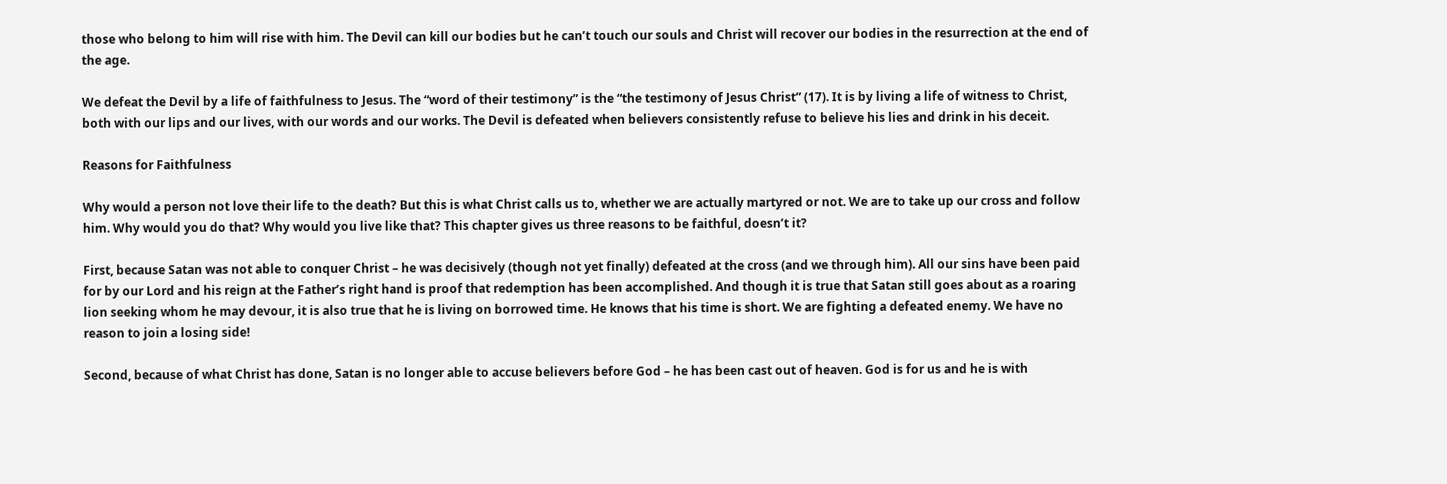those who belong to him will rise with him. The Devil can kill our bodies but he can’t touch our souls and Christ will recover our bodies in the resurrection at the end of the age.

We defeat the Devil by a life of faithfulness to Jesus. The “word of their testimony” is the “the testimony of Jesus Christ” (17). It is by living a life of witness to Christ, both with our lips and our lives, with our words and our works. The Devil is defeated when believers consistently refuse to believe his lies and drink in his deceit.

Reasons for Faithfulness

Why would a person not love their life to the death? But this is what Christ calls us to, whether we are actually martyred or not. We are to take up our cross and follow him. Why would you do that? Why would you live like that? This chapter gives us three reasons to be faithful, doesn’t it?

First, because Satan was not able to conquer Christ – he was decisively (though not yet finally) defeated at the cross (and we through him). All our sins have been paid for by our Lord and his reign at the Father’s right hand is proof that redemption has been accomplished. And though it is true that Satan still goes about as a roaring lion seeking whom he may devour, it is also true that he is living on borrowed time. He knows that his time is short. We are fighting a defeated enemy. We have no reason to join a losing side!

Second, because of what Christ has done, Satan is no longer able to accuse believers before God – he has been cast out of heaven. God is for us and he is with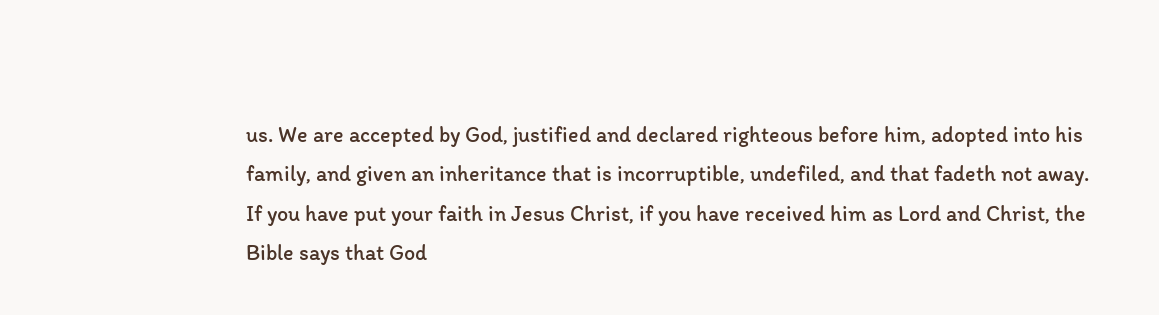us. We are accepted by God, justified and declared righteous before him, adopted into his family, and given an inheritance that is incorruptible, undefiled, and that fadeth not away. If you have put your faith in Jesus Christ, if you have received him as Lord and Christ, the Bible says that God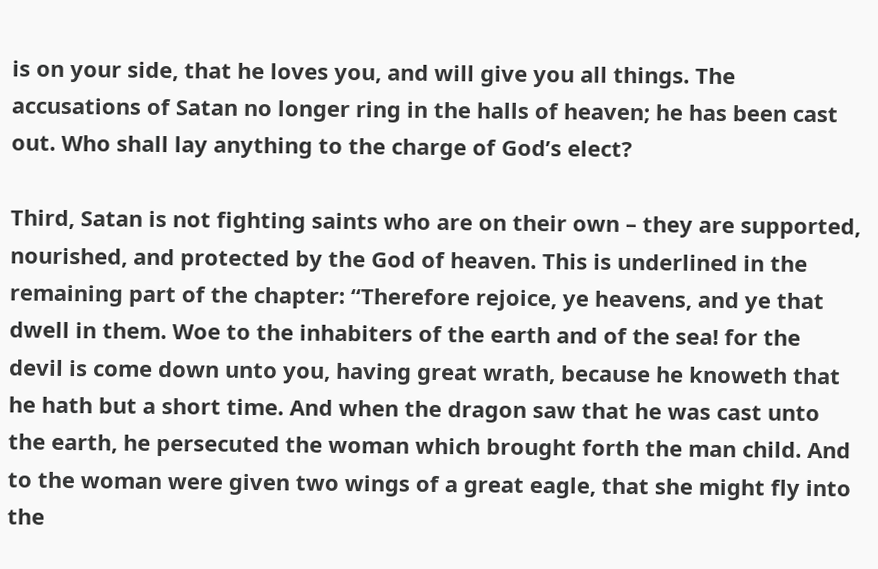is on your side, that he loves you, and will give you all things. The accusations of Satan no longer ring in the halls of heaven; he has been cast out. Who shall lay anything to the charge of God’s elect?

Third, Satan is not fighting saints who are on their own – they are supported, nourished, and protected by the God of heaven. This is underlined in the remaining part of the chapter: “Therefore rejoice, ye heavens, and ye that dwell in them. Woe to the inhabiters of the earth and of the sea! for the devil is come down unto you, having great wrath, because he knoweth that he hath but a short time. And when the dragon saw that he was cast unto the earth, he persecuted the woman which brought forth the man child. And to the woman were given two wings of a great eagle, that she might fly into the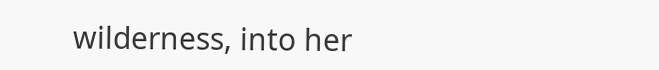wilderness, into her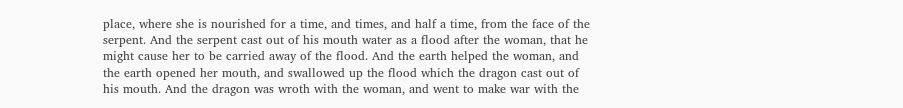place, where she is nourished for a time, and times, and half a time, from the face of the serpent. And the serpent cast out of his mouth water as a flood after the woman, that he might cause her to be carried away of the flood. And the earth helped the woman, and the earth opened her mouth, and swallowed up the flood which the dragon cast out of his mouth. And the dragon was wroth with the woman, and went to make war with the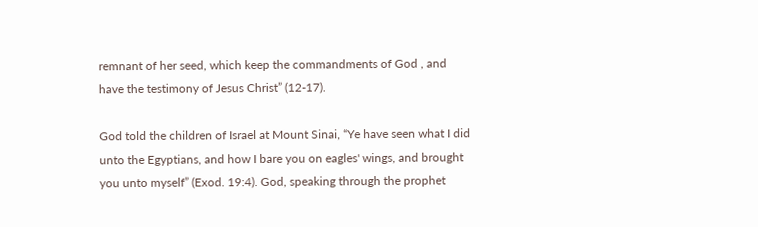remnant of her seed, which keep the commandments of God , and have the testimony of Jesus Christ” (12-17).

God told the children of Israel at Mount Sinai, “Ye have seen what I did unto the Egyptians, and how I bare you on eagles' wings, and brought you unto myself” (Exod. 19:4). God, speaking through the prophet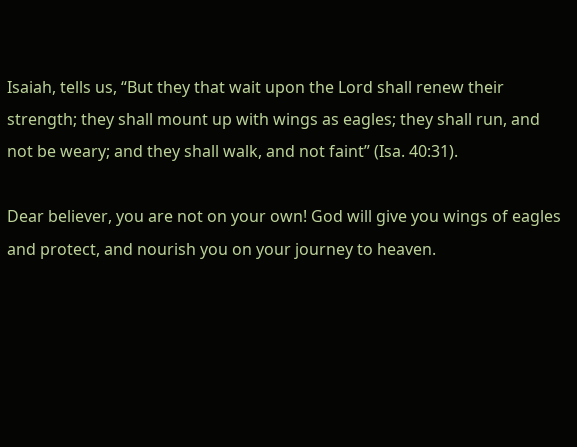Isaiah, tells us, “But they that wait upon the Lord shall renew their strength; they shall mount up with wings as eagles; they shall run, and not be weary; and they shall walk, and not faint” (Isa. 40:31).

Dear believer, you are not on your own! God will give you wings of eagles and protect, and nourish you on your journey to heaven.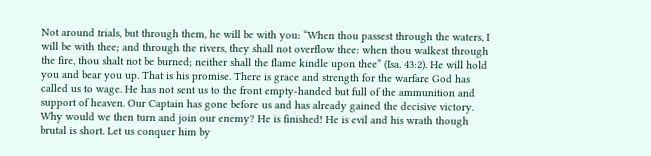Not around trials, but through them, he will be with you: “When thou passest through the waters, I will be with thee; and through the rivers, they shall not overflow thee: when thou walkest through the fire, thou shalt not be burned; neither shall the flame kindle upon thee” (Isa. 43:2). He will hold you and bear you up. That is his promise. There is grace and strength for the warfare God has called us to wage. He has not sent us to the front empty-handed but full of the ammunition and support of heaven. Our Captain has gone before us and has already gained the decisive victory. Why would we then turn and join our enemy? He is finished! He is evil and his wrath though brutal is short. Let us conquer him by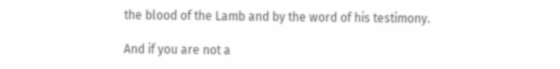the blood of the Lamb and by the word of his testimony.

And if you are not a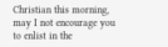Christian this morning, may I not encourage you to enlist in the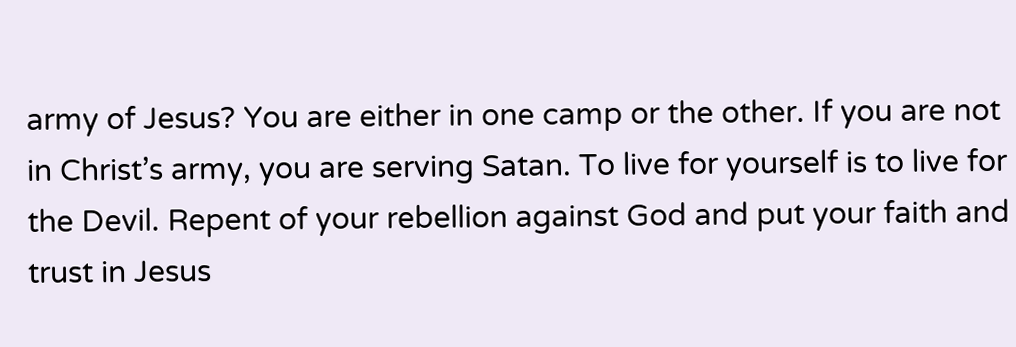army of Jesus? You are either in one camp or the other. If you are not in Christ’s army, you are serving Satan. To live for yourself is to live for the Devil. Repent of your rebellion against God and put your faith and trust in Jesus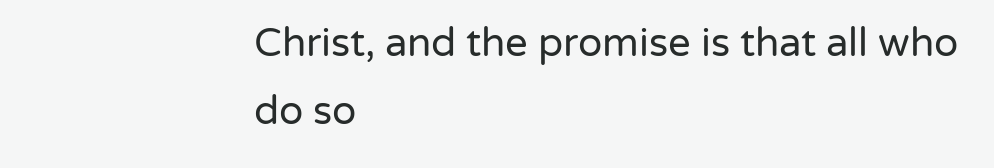Christ, and the promise is that all who do so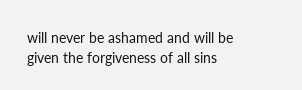will never be ashamed and will be given the forgiveness of all sins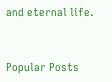and eternal life.


Popular Posts